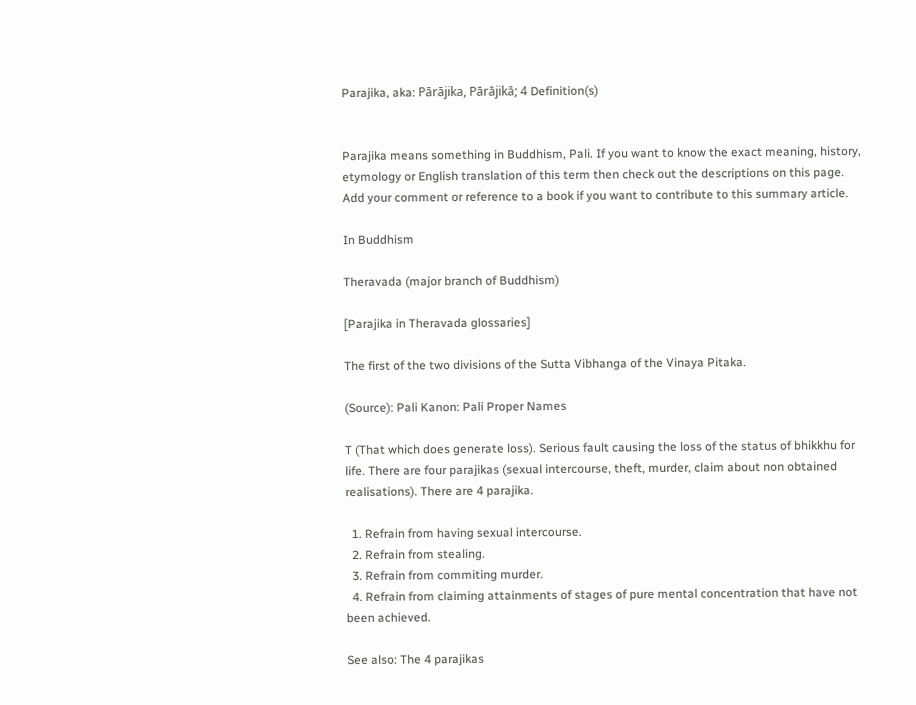Parajika, aka: Pārājika, Pārājikā; 4 Definition(s)


Parajika means something in Buddhism, Pali. If you want to know the exact meaning, history, etymology or English translation of this term then check out the descriptions on this page. Add your comment or reference to a book if you want to contribute to this summary article.

In Buddhism

Theravada (major branch of Buddhism)

[Parajika in Theravada glossaries]

The first of the two divisions of the Sutta Vibhanga of the Vinaya Pitaka.

(Source): Pali Kanon: Pali Proper Names

T (That which does generate loss). Serious fault causing the loss of the status of bhikkhu for life. There are four parajikas (sexual intercourse, theft, murder, claim about non obtained realisations). There are 4 parajika.

  1. Refrain from having sexual intercourse.
  2. Refrain from stealing.
  3. Refrain from commiting murder.
  4. Refrain from claiming attainments of stages of pure mental concentration that have not been achieved.

See also: The 4 parajikas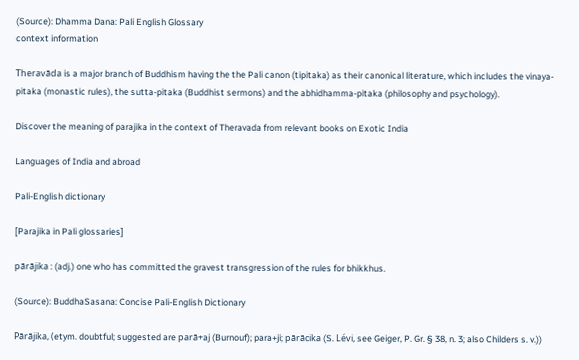(Source): Dhamma Dana: Pali English Glossary
context information

Theravāda is a major branch of Buddhism having the the Pali canon (tipitaka) as their canonical literature, which includes the vinaya-pitaka (monastic rules), the sutta-pitaka (Buddhist sermons) and the abhidhamma-pitaka (philosophy and psychology).

Discover the meaning of parajika in the context of Theravada from relevant books on Exotic India

Languages of India and abroad

Pali-English dictionary

[Parajika in Pali glossaries]

pārājika : (adj.) one who has committed the gravest transgression of the rules for bhikkhus.

(Source): BuddhaSasana: Concise Pali-English Dictionary

Pārājika, (etym. doubtful; suggested are parā+aj (Burnouf); para+ji; pārācika (S. Lévi, see Geiger, P. Gr. § 38, n. 3; also Childers s. v.))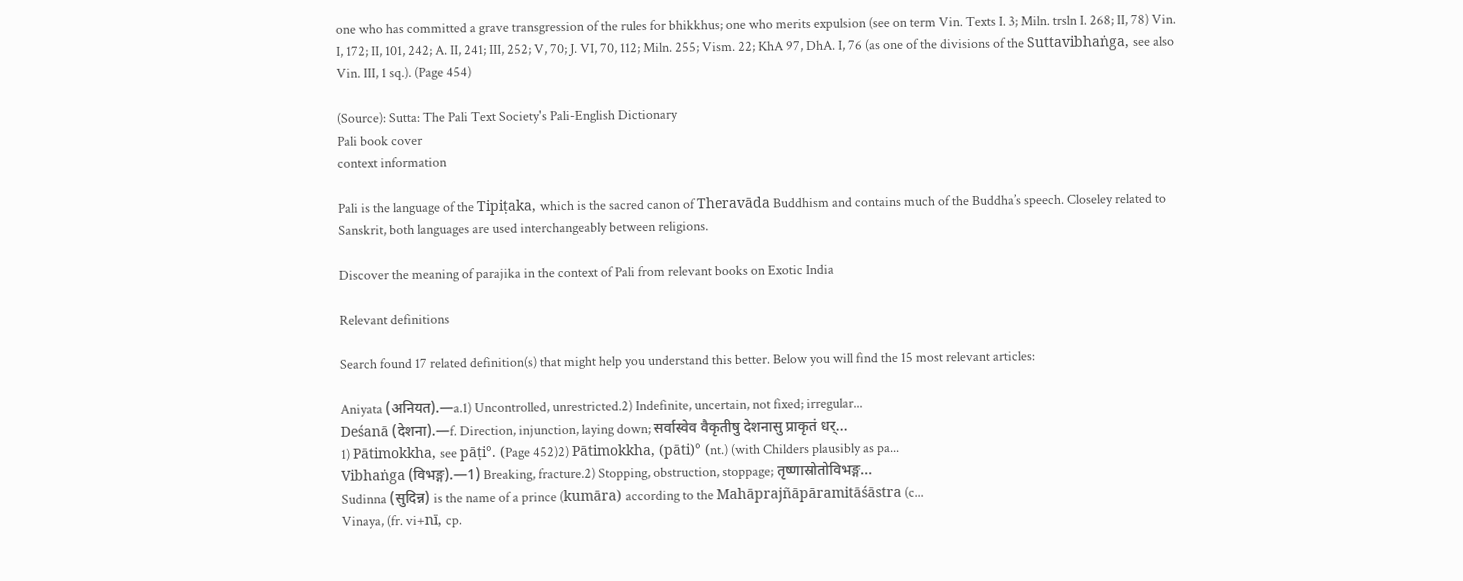one who has committed a grave transgression of the rules for bhikkhus; one who merits expulsion (see on term Vin. Texts I. 3; Miln. trsln I. 268; II, 78) Vin. I, 172; II, 101, 242; A. II, 241; III, 252; V, 70; J. VI, 70, 112; Miln. 255; Vism. 22; KhA 97, DhA. I, 76 (as one of the divisions of the Suttavibhaṅga, see also Vin. III, 1 sq.). (Page 454)

(Source): Sutta: The Pali Text Society's Pali-English Dictionary
Pali book cover
context information

Pali is the language of the Tipiṭaka, which is the sacred canon of Theravāda Buddhism and contains much of the Buddha’s speech. Closeley related to Sanskrit, both languages are used interchangeably between religions.

Discover the meaning of parajika in the context of Pali from relevant books on Exotic India

Relevant definitions

Search found 17 related definition(s) that might help you understand this better. Below you will find the 15 most relevant articles:

Aniyata (अनियत).—a.1) Uncontrolled, unrestricted.2) Indefinite, uncertain, not fixed; irregular...
Deśanā (देशना).—f. Direction, injunction, laying down; सर्वास्वेव वैकृतीषु देशनासु प्राकृतं धर्...
1) Pātimokkha, see pāṭi°. (Page 452)2) Pātimokkha, (pāti)° (nt.) (with Childers plausibly as pa...
Vibhaṅga (विभङ्ग).—1) Breaking, fracture.2) Stopping, obstruction, stoppage; तृष्णास्रोतोविभङ्ग...
Sudinna (सुदिन्न) is the name of a prince (kumāra) according to the Mahāprajñāpāramitāśāstra (c...
Vinaya, (fr. vi+nī, cp.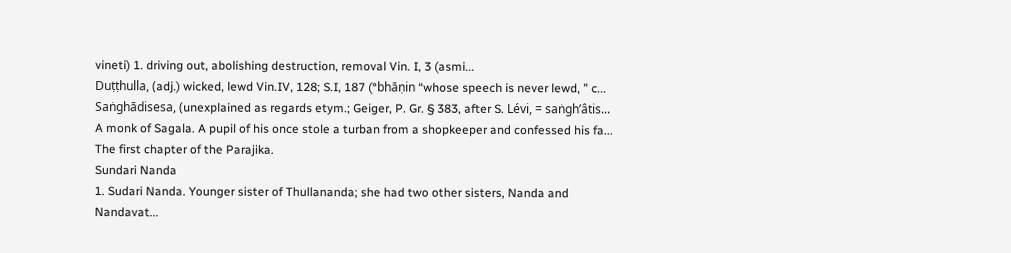vineti) 1. driving out, abolishing destruction, removal Vin. I, 3 (asmi...
Duṭṭhulla, (adj.) wicked, lewd Vin.IV, 128; S.I, 187 (°bhāṇin “whose speech is never lewd, ” c...
Saṅghādisesa, (unexplained as regards etym.; Geiger, P. Gr. § 383, after S. Lévi, = saṅgh’âtis...
A monk of Sagala. A pupil of his once stole a turban from a shopkeeper and confessed his fa...
The first chapter of the Parajika.
Sundari Nanda
1. Sudari Nanda. Younger sister of Thullananda; she had two other sisters, Nanda and Nandavat...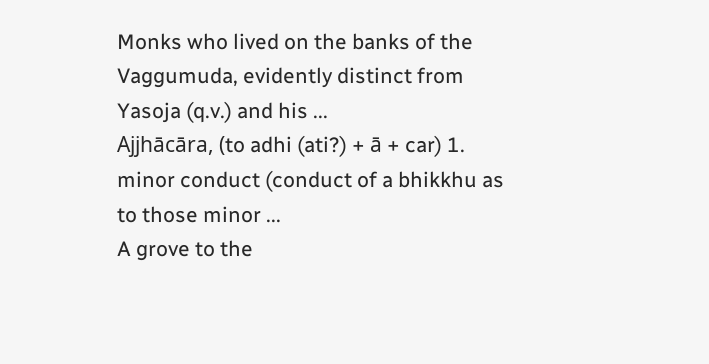Monks who lived on the banks of the Vaggumuda, evidently distinct from Yasoja (q.v.) and his ...
Ajjhācāra, (to adhi (ati?) + ā + car) 1. minor conduct (conduct of a bhikkhu as to those minor ...
A grove to the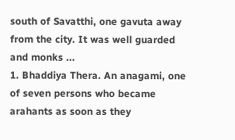south of Savatthi, one gavuta away from the city. It was well guarded and monks ...
1. Bhaddiya Thera. An anagami, one of seven persons who became arahants as soon as they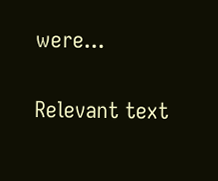were...

Relevant text